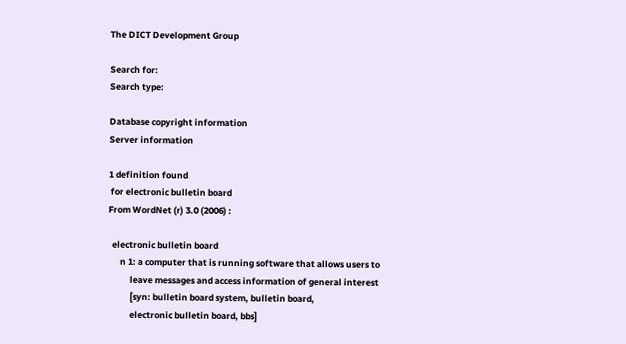The DICT Development Group

Search for:
Search type:

Database copyright information
Server information

1 definition found
 for electronic bulletin board
From WordNet (r) 3.0 (2006) :

  electronic bulletin board
      n 1: a computer that is running software that allows users to
           leave messages and access information of general interest
           [syn: bulletin board system, bulletin board,
           electronic bulletin board, bbs]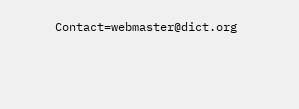Contact=webmaster@dict.org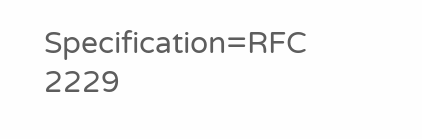Specification=RFC 2229